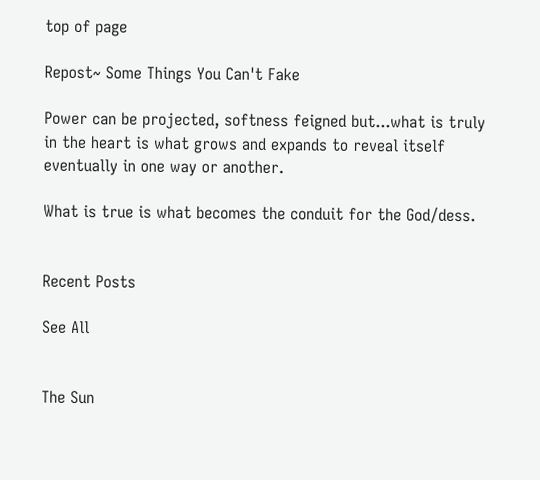top of page

Repost~ Some Things You Can't Fake

Power can be projected, softness feigned but...what is truly in the heart is what grows and expands to reveal itself eventually in one way or another.

What is true is what becomes the conduit for the God/dess.


Recent Posts

See All


The Sun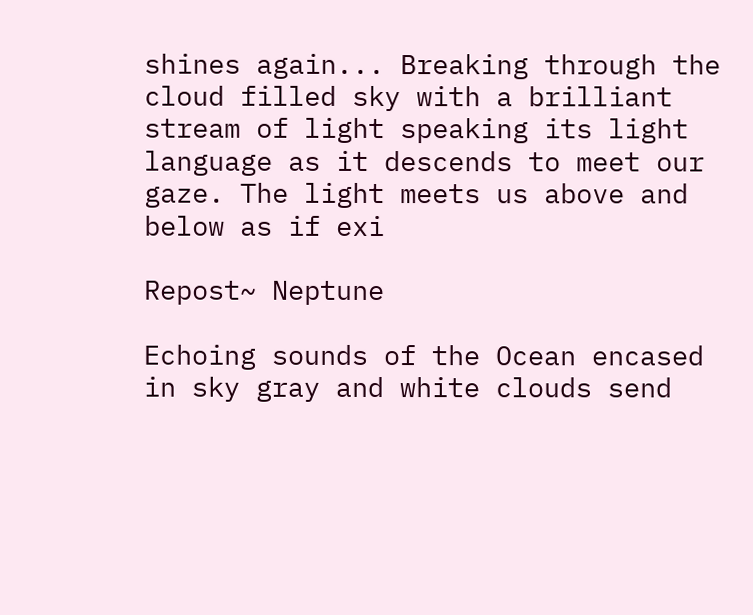shines again... Breaking through the cloud filled sky with a brilliant stream of light speaking its light language as it descends to meet our gaze. The light meets us above and below as if exi

Repost~ Neptune

Echoing sounds of the Ocean encased in sky gray and white clouds send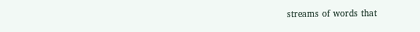streams of words that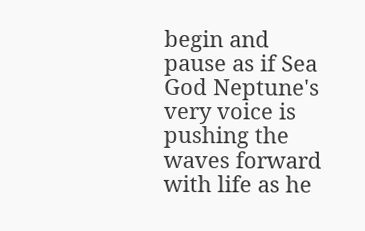begin and pause as if Sea God Neptune's very voice is pushing the waves forward with life as he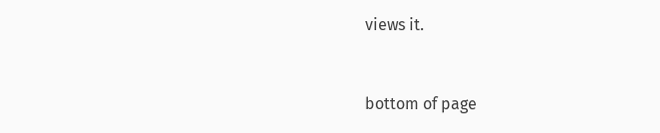views it.


bottom of page